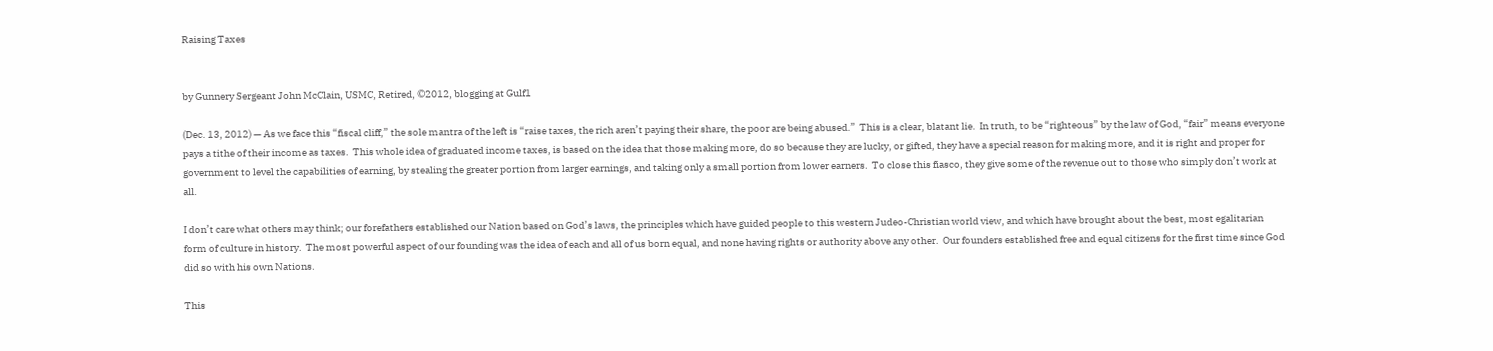Raising Taxes


by Gunnery Sergeant John McClain, USMC, Retired, ©2012, blogging at Gulf1

(Dec. 13, 2012) — As we face this “fiscal cliff,” the sole mantra of the left is “raise taxes, the rich aren’t paying their share, the poor are being abused.”  This is a clear, blatant lie.  In truth, to be “righteous” by the law of God, “fair” means everyone pays a tithe of their income as taxes.  This whole idea of graduated income taxes, is based on the idea that those making more, do so because they are lucky, or gifted, they have a special reason for making more, and it is right and proper for government to level the capabilities of earning, by stealing the greater portion from larger earnings, and taking only a small portion from lower earners.  To close this fiasco, they give some of the revenue out to those who simply don’t work at all.

I don’t care what others may think; our forefathers established our Nation based on God’s laws, the principles which have guided people to this western Judeo-Christian world view, and which have brought about the best, most egalitarian form of culture in history.  The most powerful aspect of our founding was the idea of each and all of us born equal, and none having rights or authority above any other.  Our founders established free and equal citizens for the first time since God did so with his own Nations.

This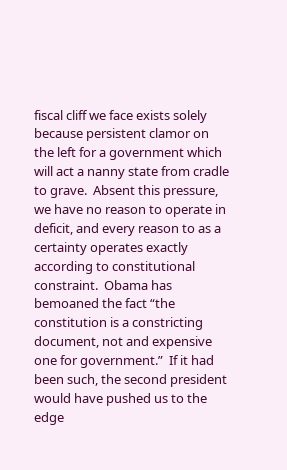fiscal cliff we face exists solely because persistent clamor on the left for a government which will act a nanny state from cradle to grave.  Absent this pressure, we have no reason to operate in deficit, and every reason to as a certainty operates exactly according to constitutional constraint.  Obama has bemoaned the fact “the constitution is a constricting document, not and expensive one for government.”  If it had been such, the second president would have pushed us to the edge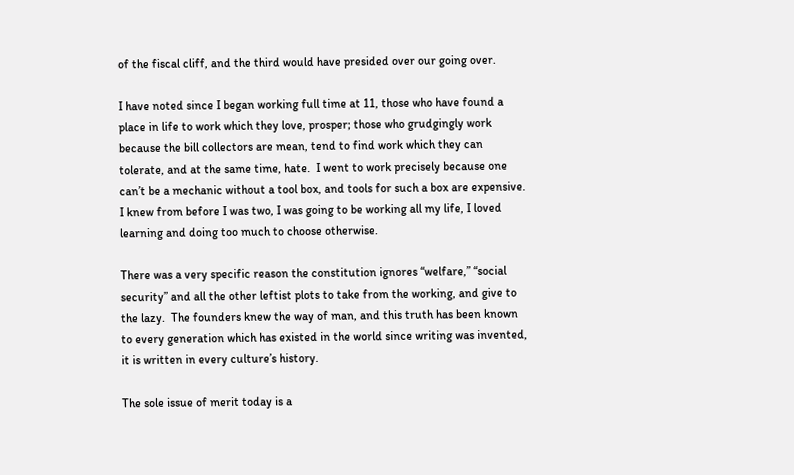of the fiscal cliff, and the third would have presided over our going over.

I have noted since I began working full time at 11, those who have found a place in life to work which they love, prosper; those who grudgingly work because the bill collectors are mean, tend to find work which they can tolerate, and at the same time, hate.  I went to work precisely because one can’t be a mechanic without a tool box, and tools for such a box are expensive.  I knew from before I was two, I was going to be working all my life, I loved learning and doing too much to choose otherwise.

There was a very specific reason the constitution ignores “welfare,” “social security” and all the other leftist plots to take from the working, and give to the lazy.  The founders knew the way of man, and this truth has been known to every generation which has existed in the world since writing was invented, it is written in every culture’s history.

The sole issue of merit today is a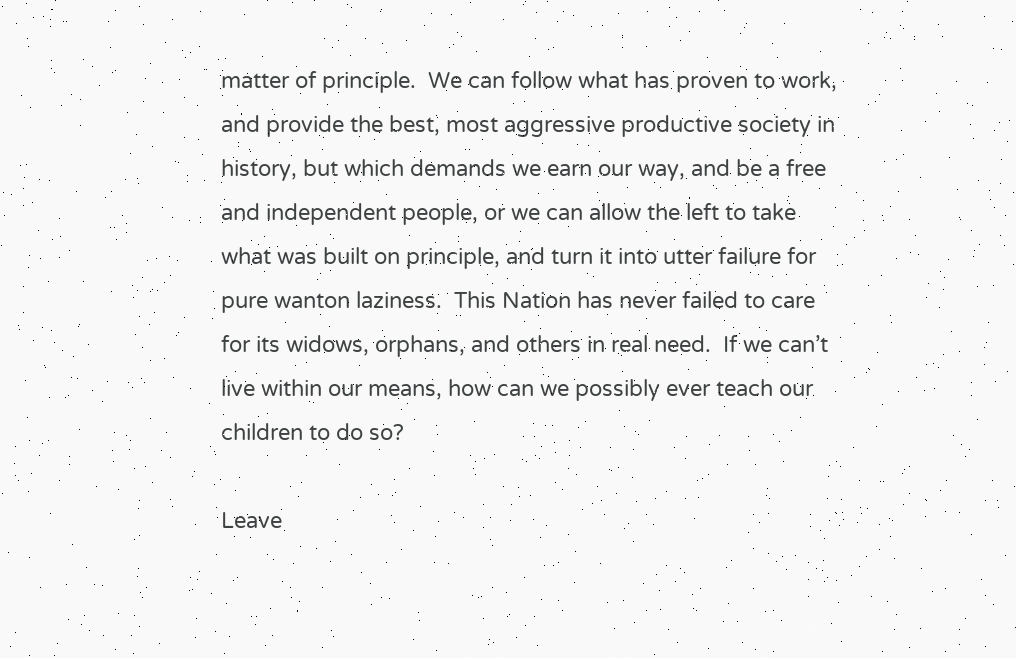matter of principle.  We can follow what has proven to work, and provide the best, most aggressive productive society in history, but which demands we earn our way, and be a free and independent people, or we can allow the left to take what was built on principle, and turn it into utter failure for pure wanton laziness.  This Nation has never failed to care for its widows, orphans, and others in real need.  If we can’t live within our means, how can we possibly ever teach our children to do so?

Leave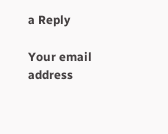a Reply

Your email address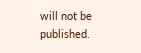will not be published.